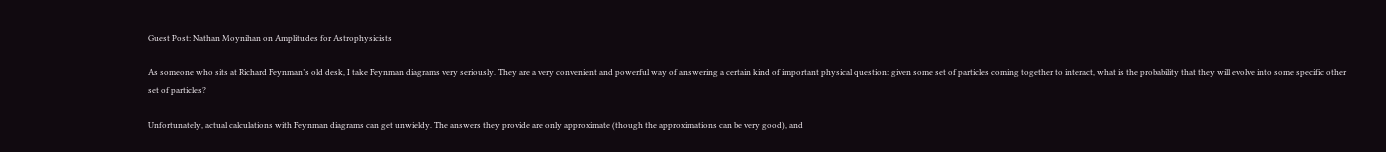Guest Post: Nathan Moynihan on Amplitudes for Astrophysicists

As someone who sits at Richard Feynman’s old desk, I take Feynman diagrams very seriously. They are a very convenient and powerful way of answering a certain kind of important physical question: given some set of particles coming together to interact, what is the probability that they will evolve into some specific other set of particles?

Unfortunately, actual calculations with Feynman diagrams can get unwieldy. The answers they provide are only approximate (though the approximations can be very good), and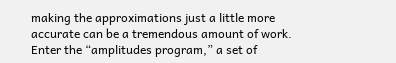making the approximations just a little more accurate can be a tremendous amount of work. Enter the “amplitudes program,” a set of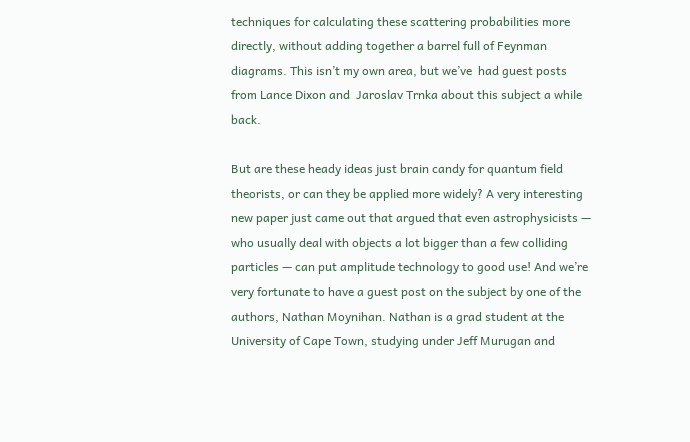techniques for calculating these scattering probabilities more directly, without adding together a barrel full of Feynman diagrams. This isn’t my own area, but we’ve  had guest posts from Lance Dixon and  Jaroslav Trnka about this subject a while back.

But are these heady ideas just brain candy for quantum field theorists, or can they be applied more widely? A very interesting new paper just came out that argued that even astrophysicists — who usually deal with objects a lot bigger than a few colliding particles — can put amplitude technology to good use! And we’re very fortunate to have a guest post on the subject by one of the authors, Nathan Moynihan. Nathan is a grad student at the University of Cape Town, studying under Jeff Murugan and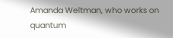Amanda Weltman, who works on quantum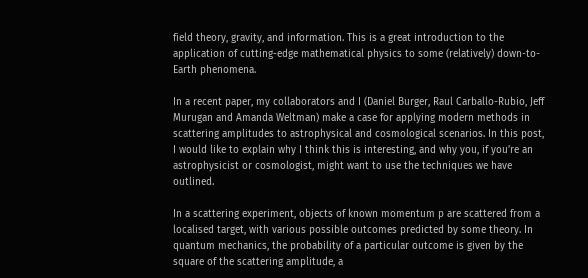field theory, gravity, and information. This is a great introduction to the application of cutting-edge mathematical physics to some (relatively) down-to-Earth phenomena.

In a recent paper, my collaborators and I (Daniel Burger, Raul Carballo-Rubio, Jeff Murugan and Amanda Weltman) make a case for applying modern methods in scattering amplitudes to astrophysical and cosmological scenarios. In this post, I would like to explain why I think this is interesting, and why you, if you’re an astrophysicist or cosmologist, might want to use the techniques we have outlined.

In a scattering experiment, objects of known momentum p are scattered from a localised target, with various possible outcomes predicted by some theory. In quantum mechanics, the probability of a particular outcome is given by the square of the scattering amplitude, a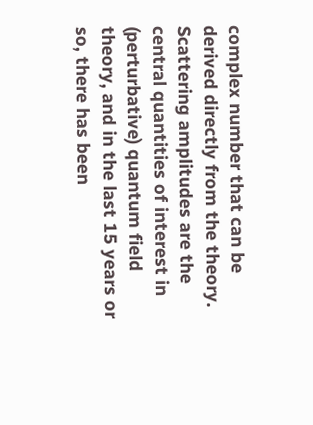complex number that can be derived directly from the theory. Scattering amplitudes are the central quantities of interest in (perturbative) quantum field theory, and in the last 15 years or so, there has been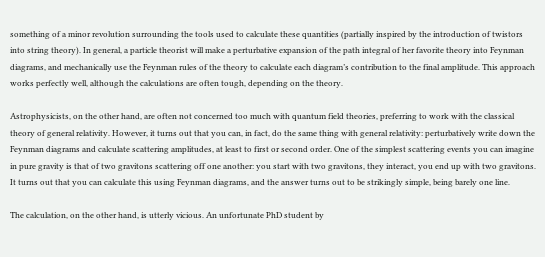something of a minor revolution surrounding the tools used to calculate these quantities (partially inspired by the introduction of twistors into string theory). In general, a particle theorist will make a perturbative expansion of the path integral of her favorite theory into Feynman diagrams, and mechanically use the Feynman rules of the theory to calculate each diagram’s contribution to the final amplitude. This approach works perfectly well, although the calculations are often tough, depending on the theory.

Astrophysicists, on the other hand, are often not concerned too much with quantum field theories, preferring to work with the classical theory of general relativity. However, it turns out that you can, in fact, do the same thing with general relativity: perturbatively write down the Feynman diagrams and calculate scattering amplitudes, at least to first or second order. One of the simplest scattering events you can imagine in pure gravity is that of two gravitons scattering off one another: you start with two gravitons, they interact, you end up with two gravitons. It turns out that you can calculate this using Feynman diagrams, and the answer turns out to be strikingly simple, being barely one line.

The calculation, on the other hand, is utterly vicious. An unfortunate PhD student by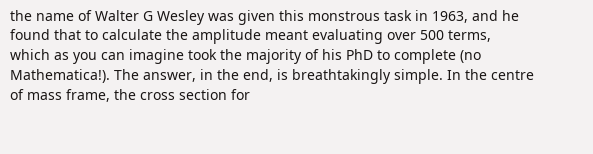the name of Walter G Wesley was given this monstrous task in 1963, and he found that to calculate the amplitude meant evaluating over 500 terms, which as you can imagine took the majority of his PhD to complete (no Mathematica!). The answer, in the end, is breathtakingly simple. In the centre of mass frame, the cross section for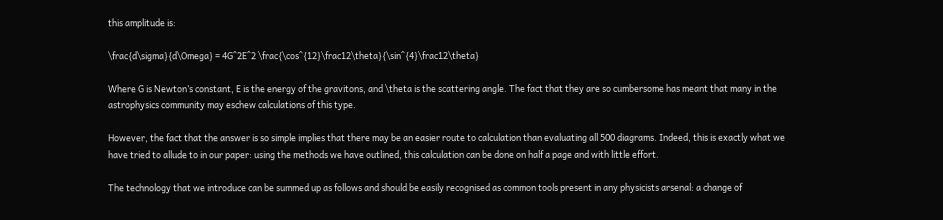this amplitude is:

\frac{d\sigma}{d\Omega} = 4G^2E^2 \frac{\cos^{12}\frac12\theta}{\sin^{4}\frac12\theta}

Where G is Newton’s constant, E is the energy of the gravitons, and \theta is the scattering angle. The fact that they are so cumbersome has meant that many in the astrophysics community may eschew calculations of this type.

However, the fact that the answer is so simple implies that there may be an easier route to calculation than evaluating all 500 diagrams. Indeed, this is exactly what we have tried to allude to in our paper: using the methods we have outlined, this calculation can be done on half a page and with little effort.

The technology that we introduce can be summed up as follows and should be easily recognised as common tools present in any physicists arsenal: a change of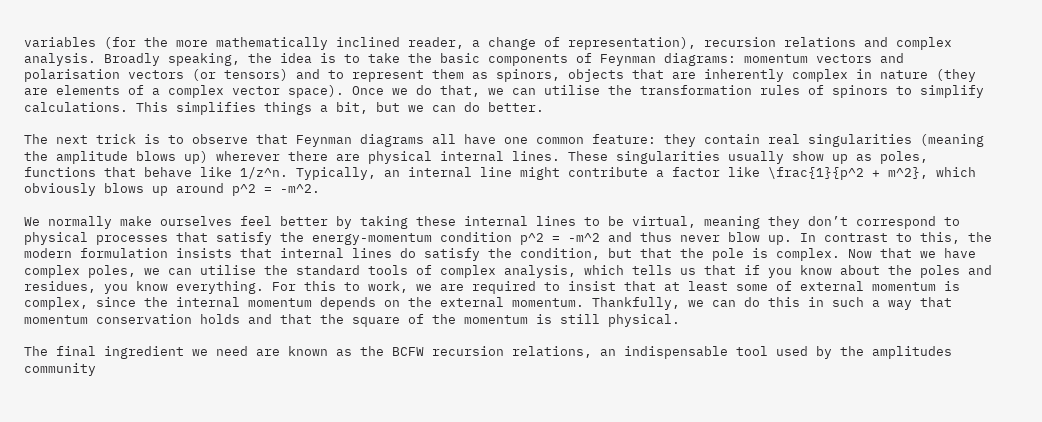variables (for the more mathematically inclined reader, a change of representation), recursion relations and complex analysis. Broadly speaking, the idea is to take the basic components of Feynman diagrams: momentum vectors and polarisation vectors (or tensors) and to represent them as spinors, objects that are inherently complex in nature (they are elements of a complex vector space). Once we do that, we can utilise the transformation rules of spinors to simplify calculations. This simplifies things a bit, but we can do better.

The next trick is to observe that Feynman diagrams all have one common feature: they contain real singularities (meaning the amplitude blows up) wherever there are physical internal lines. These singularities usually show up as poles, functions that behave like 1/z^n. Typically, an internal line might contribute a factor like \frac{1}{p^2 + m^2}, which obviously blows up around p^2 = -m^2.

We normally make ourselves feel better by taking these internal lines to be virtual, meaning they don’t correspond to physical processes that satisfy the energy-momentum condition p^2 = -m^2 and thus never blow up. In contrast to this, the modern formulation insists that internal lines do satisfy the condition, but that the pole is complex. Now that we have complex poles, we can utilise the standard tools of complex analysis, which tells us that if you know about the poles and residues, you know everything. For this to work, we are required to insist that at least some of external momentum is complex, since the internal momentum depends on the external momentum. Thankfully, we can do this in such a way that momentum conservation holds and that the square of the momentum is still physical.

The final ingredient we need are known as the BCFW recursion relations, an indispensable tool used by the amplitudes community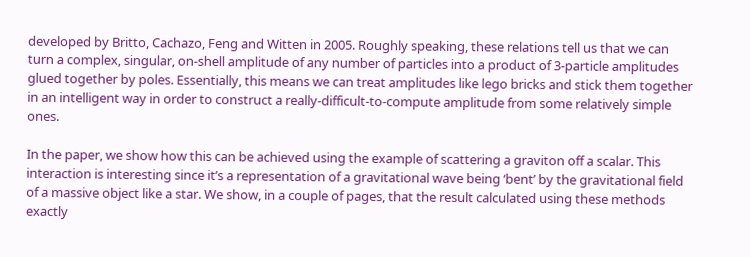developed by Britto, Cachazo, Feng and Witten in 2005. Roughly speaking, these relations tell us that we can turn a complex, singular, on-shell amplitude of any number of particles into a product of 3-particle amplitudes glued together by poles. Essentially, this means we can treat amplitudes like lego bricks and stick them together in an intelligent way in order to construct a really-difficult-to-compute amplitude from some relatively simple ones.

In the paper, we show how this can be achieved using the example of scattering a graviton off a scalar. This interaction is interesting since it’s a representation of a gravitational wave being ‘bent’ by the gravitational field of a massive object like a star. We show, in a couple of pages, that the result calculated using these methods exactly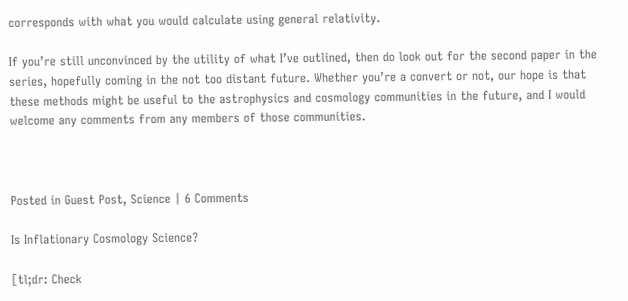corresponds with what you would calculate using general relativity.

If you’re still unconvinced by the utility of what I’ve outlined, then do look out for the second paper in the series, hopefully coming in the not too distant future. Whether you’re a convert or not, our hope is that these methods might be useful to the astrophysics and cosmology communities in the future, and I would welcome any comments from any members of those communities.



Posted in Guest Post, Science | 6 Comments

Is Inflationary Cosmology Science?

[tl;dr: Check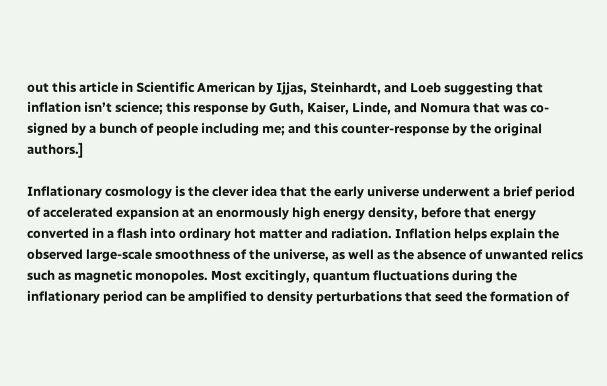out this article in Scientific American by Ijjas, Steinhardt, and Loeb suggesting that inflation isn’t science; this response by Guth, Kaiser, Linde, and Nomura that was co-signed by a bunch of people including me; and this counter-response by the original authors.]

Inflationary cosmology is the clever idea that the early universe underwent a brief period of accelerated expansion at an enormously high energy density, before that energy converted in a flash into ordinary hot matter and radiation. Inflation helps explain the observed large-scale smoothness of the universe, as well as the absence of unwanted relics such as magnetic monopoles. Most excitingly, quantum fluctuations during the inflationary period can be amplified to density perturbations that seed the formation of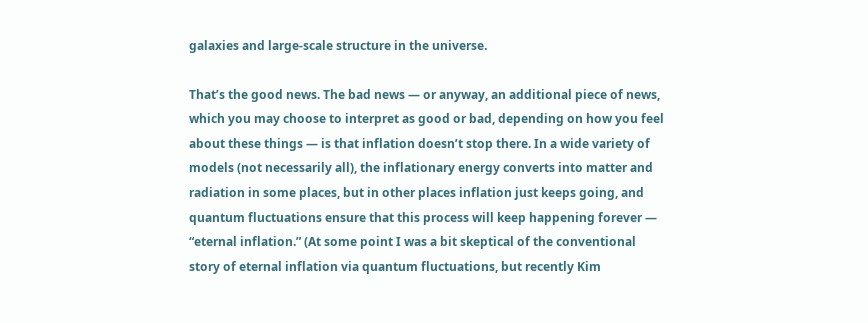galaxies and large-scale structure in the universe.

That’s the good news. The bad news — or anyway, an additional piece of news, which you may choose to interpret as good or bad, depending on how you feel about these things — is that inflation doesn’t stop there. In a wide variety of models (not necessarily all), the inflationary energy converts into matter and radiation in some places, but in other places inflation just keeps going, and quantum fluctuations ensure that this process will keep happening forever — “eternal inflation.” (At some point I was a bit skeptical of the conventional story of eternal inflation via quantum fluctuations, but recently Kim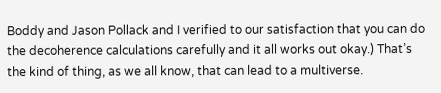Boddy and Jason Pollack and I verified to our satisfaction that you can do the decoherence calculations carefully and it all works out okay.) That’s the kind of thing, as we all know, that can lead to a multiverse.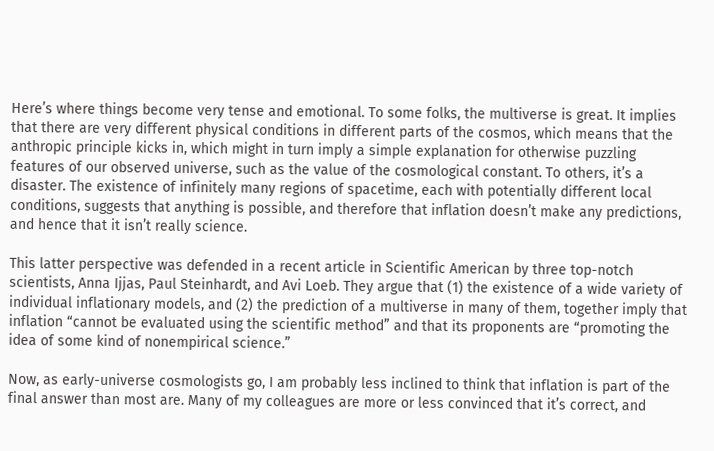Here’s where things become very tense and emotional. To some folks, the multiverse is great. It implies that there are very different physical conditions in different parts of the cosmos, which means that the anthropic principle kicks in, which might in turn imply a simple explanation for otherwise puzzling features of our observed universe, such as the value of the cosmological constant. To others, it’s a disaster. The existence of infinitely many regions of spacetime, each with potentially different local conditions, suggests that anything is possible, and therefore that inflation doesn’t make any predictions, and hence that it isn’t really science.

This latter perspective was defended in a recent article in Scientific American by three top-notch scientists, Anna Ijjas, Paul Steinhardt, and Avi Loeb. They argue that (1) the existence of a wide variety of individual inflationary models, and (2) the prediction of a multiverse in many of them, together imply that inflation “cannot be evaluated using the scientific method” and that its proponents are “promoting the idea of some kind of nonempirical science.”

Now, as early-universe cosmologists go, I am probably less inclined to think that inflation is part of the final answer than most are. Many of my colleagues are more or less convinced that it’s correct, and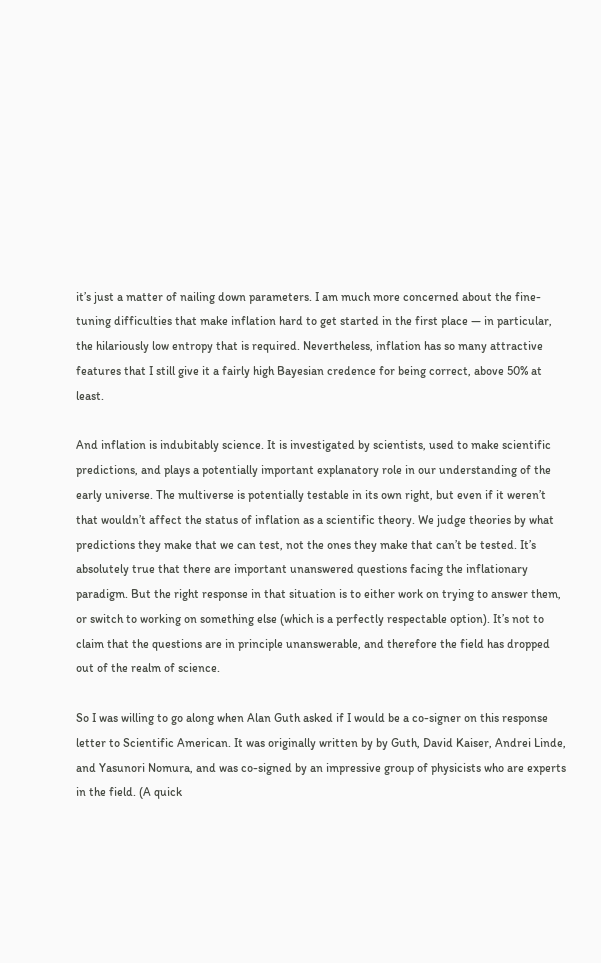it’s just a matter of nailing down parameters. I am much more concerned about the fine-tuning difficulties that make inflation hard to get started in the first place — in particular, the hilariously low entropy that is required. Nevertheless, inflation has so many attractive features that I still give it a fairly high Bayesian credence for being correct, above 50% at least.

And inflation is indubitably science. It is investigated by scientists, used to make scientific predictions, and plays a potentially important explanatory role in our understanding of the early universe. The multiverse is potentially testable in its own right, but even if it weren’t that wouldn’t affect the status of inflation as a scientific theory. We judge theories by what predictions they make that we can test, not the ones they make that can’t be tested. It’s absolutely true that there are important unanswered questions facing the inflationary paradigm. But the right response in that situation is to either work on trying to answer them, or switch to working on something else (which is a perfectly respectable option). It’s not to claim that the questions are in principle unanswerable, and therefore the field has dropped out of the realm of science.

So I was willing to go along when Alan Guth asked if I would be a co-signer on this response letter to Scientific American. It was originally written by by Guth, David Kaiser, Andrei Linde, and Yasunori Nomura, and was co-signed by an impressive group of physicists who are experts in the field. (A quick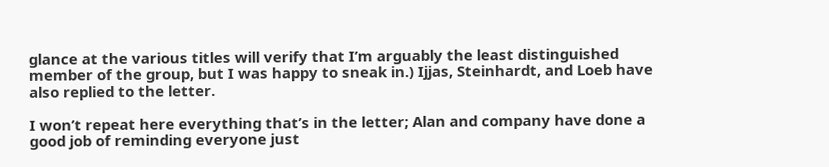glance at the various titles will verify that I’m arguably the least distinguished member of the group, but I was happy to sneak in.) Ijjas, Steinhardt, and Loeb have also replied to the letter.

I won’t repeat here everything that’s in the letter; Alan and company have done a good job of reminding everyone just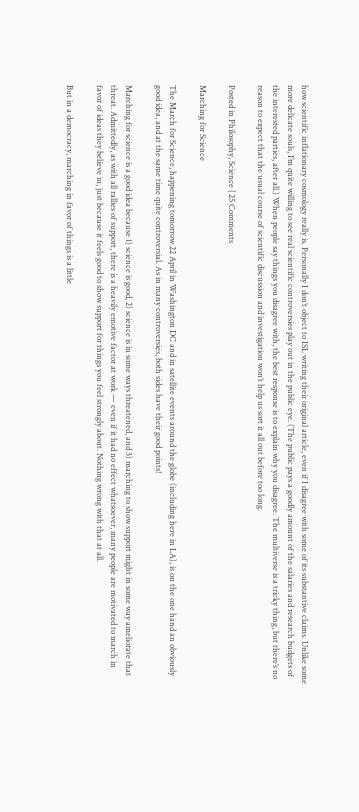how scientific inflationary cosmology really is. Personally I don’t object to ISL writing their original article, even if I disagree with some of its substantive claims. Unlike some more delicate souls, I’m quite willing to see real scientific controversies play out in the public eye. (The public pays a goodly amount of the salaries and research budgets of the interested parties, after all.) When people say things you disagree with, the best response is to explain why you disagree. The multiverse is a tricky thing, but there’s no reason to expect that the usual course of scientific discussion and investigation won’t help us sort it all out before too long.

Posted in Philosophy, Science | 25 Comments

Marching for Science

The March for Science, happening tomorrow 22 April in Washington DC and in satellite events around the globe (including here in LA), is on the one hand an obviously good idea, and at the same time quite controversial. As in many controversies, both sides have their good points!

Marching for science is a good idea because 1) science is good, 2) science is in some ways threatened, and 3) marching to show support might in some way ameliorate that threat. Admittedly, as with all rallies of support, there is a heavily emotive factor at work — even if it had no effect whatsoever, many people are motivated to march in favor of ideas they believe in, just because it feels good to show support for things you feel strongly about. Nothing wrong with that at all.

But in a democracy, marching in favor of things is a little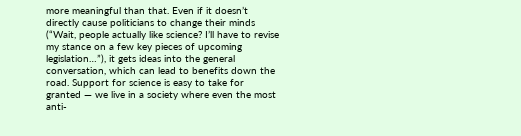more meaningful than that. Even if it doesn’t directly cause politicians to change their minds (“Wait, people actually like science? I’ll have to revise my stance on a few key pieces of upcoming legislation…”), it gets ideas into the general conversation, which can lead to benefits down the road. Support for science is easy to take for granted — we live in a society where even the most anti-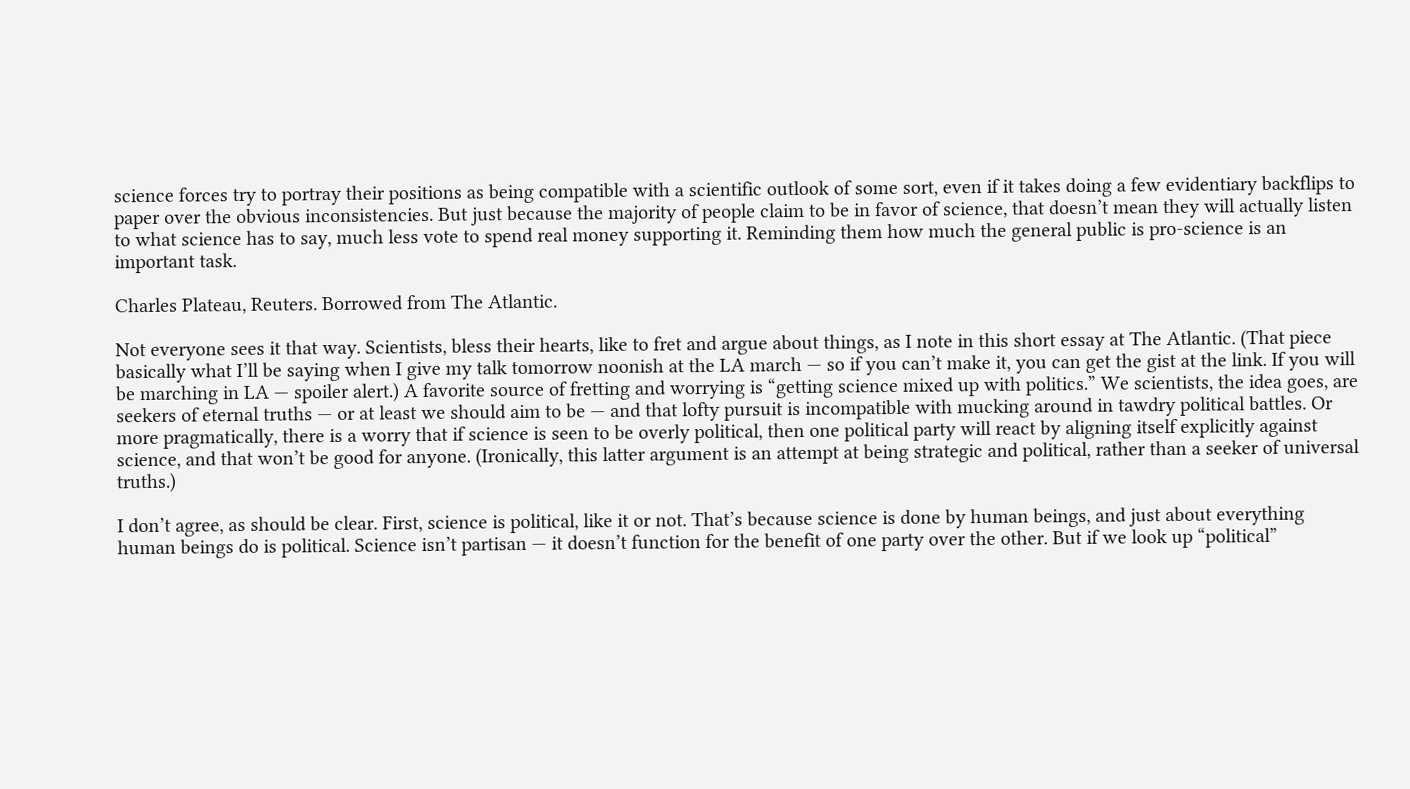science forces try to portray their positions as being compatible with a scientific outlook of some sort, even if it takes doing a few evidentiary backflips to paper over the obvious inconsistencies. But just because the majority of people claim to be in favor of science, that doesn’t mean they will actually listen to what science has to say, much less vote to spend real money supporting it. Reminding them how much the general public is pro-science is an important task.

Charles Plateau, Reuters. Borrowed from The Atlantic.

Not everyone sees it that way. Scientists, bless their hearts, like to fret and argue about things, as I note in this short essay at The Atlantic. (That piece basically what I’ll be saying when I give my talk tomorrow noonish at the LA march — so if you can’t make it, you can get the gist at the link. If you will be marching in LA — spoiler alert.) A favorite source of fretting and worrying is “getting science mixed up with politics.” We scientists, the idea goes, are seekers of eternal truths — or at least we should aim to be — and that lofty pursuit is incompatible with mucking around in tawdry political battles. Or more pragmatically, there is a worry that if science is seen to be overly political, then one political party will react by aligning itself explicitly against science, and that won’t be good for anyone. (Ironically, this latter argument is an attempt at being strategic and political, rather than a seeker of universal truths.)

I don’t agree, as should be clear. First, science is political, like it or not. That’s because science is done by human beings, and just about everything human beings do is political. Science isn’t partisan — it doesn’t function for the benefit of one party over the other. But if we look up “political”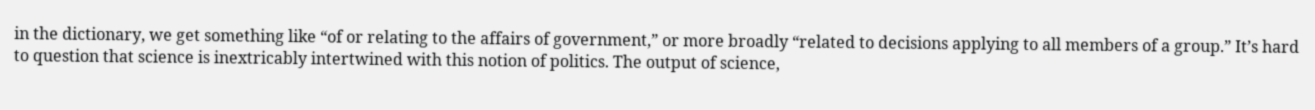in the dictionary, we get something like “of or relating to the affairs of government,” or more broadly “related to decisions applying to all members of a group.” It’s hard to question that science is inextricably intertwined with this notion of politics. The output of science,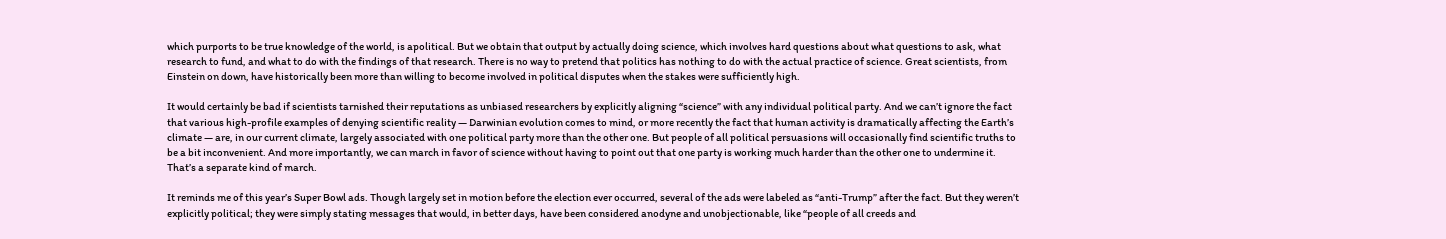which purports to be true knowledge of the world, is apolitical. But we obtain that output by actually doing science, which involves hard questions about what questions to ask, what research to fund, and what to do with the findings of that research. There is no way to pretend that politics has nothing to do with the actual practice of science. Great scientists, from Einstein on down, have historically been more than willing to become involved in political disputes when the stakes were sufficiently high.

It would certainly be bad if scientists tarnished their reputations as unbiased researchers by explicitly aligning “science” with any individual political party. And we can’t ignore the fact that various high-profile examples of denying scientific reality — Darwinian evolution comes to mind, or more recently the fact that human activity is dramatically affecting the Earth’s climate — are, in our current climate, largely associated with one political party more than the other one. But people of all political persuasions will occasionally find scientific truths to be a bit inconvenient. And more importantly, we can march in favor of science without having to point out that one party is working much harder than the other one to undermine it. That’s a separate kind of march.

It reminds me of this year’s Super Bowl ads. Though largely set in motion before the election ever occurred, several of the ads were labeled as “anti-Trump” after the fact. But they weren’t explicitly political; they were simply stating messages that would, in better days, have been considered anodyne and unobjectionable, like “people of all creeds and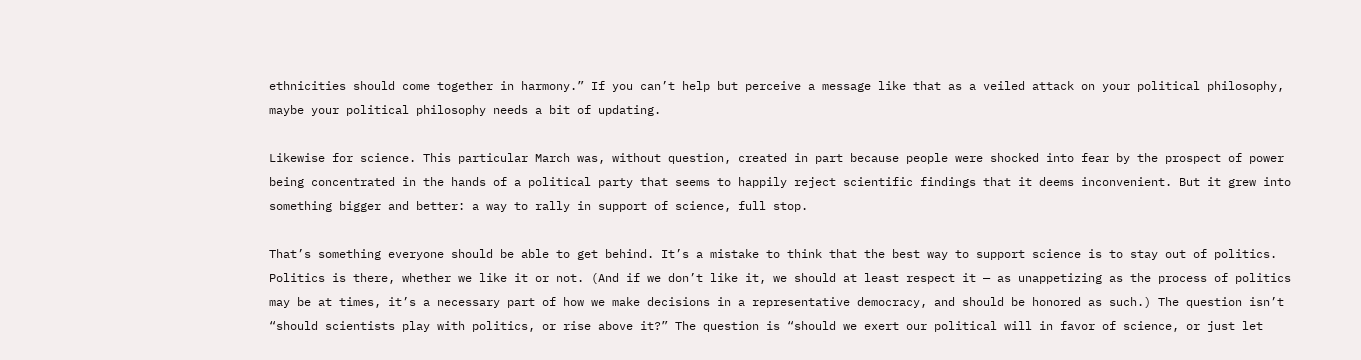ethnicities should come together in harmony.” If you can’t help but perceive a message like that as a veiled attack on your political philosophy, maybe your political philosophy needs a bit of updating.

Likewise for science. This particular March was, without question, created in part because people were shocked into fear by the prospect of power being concentrated in the hands of a political party that seems to happily reject scientific findings that it deems inconvenient. But it grew into something bigger and better: a way to rally in support of science, full stop.

That’s something everyone should be able to get behind. It’s a mistake to think that the best way to support science is to stay out of politics. Politics is there, whether we like it or not. (And if we don’t like it, we should at least respect it — as unappetizing as the process of politics may be at times, it’s a necessary part of how we make decisions in a representative democracy, and should be honored as such.) The question isn’t “should scientists play with politics, or rise above it?” The question is “should we exert our political will in favor of science, or just let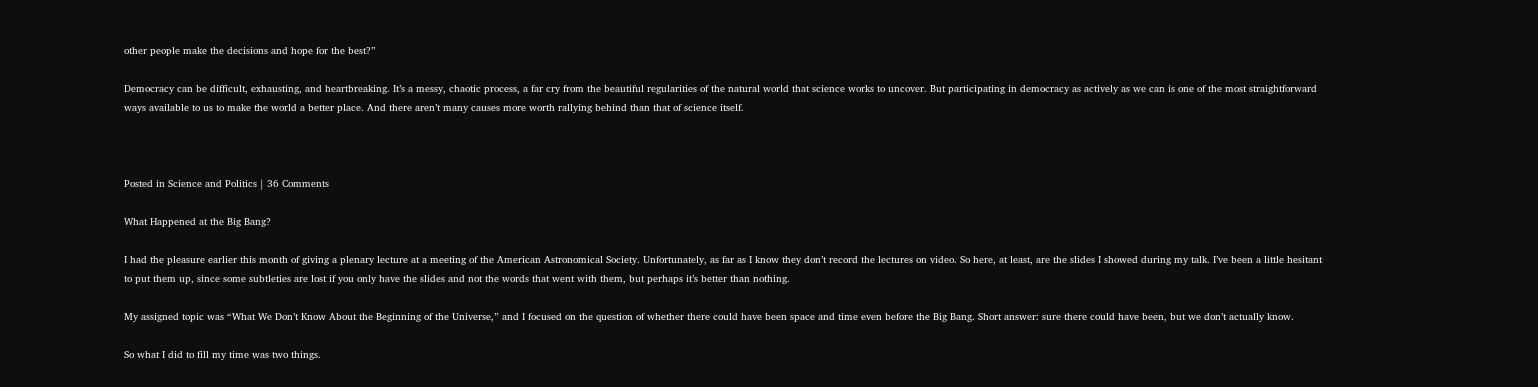other people make the decisions and hope for the best?”

Democracy can be difficult, exhausting, and heartbreaking. It’s a messy, chaotic process, a far cry from the beautiful regularities of the natural world that science works to uncover. But participating in democracy as actively as we can is one of the most straightforward ways available to us to make the world a better place. And there aren’t many causes more worth rallying behind than that of science itself.



Posted in Science and Politics | 36 Comments

What Happened at the Big Bang?

I had the pleasure earlier this month of giving a plenary lecture at a meeting of the American Astronomical Society. Unfortunately, as far as I know they don’t record the lectures on video. So here, at least, are the slides I showed during my talk. I’ve been a little hesitant to put them up, since some subtleties are lost if you only have the slides and not the words that went with them, but perhaps it’s better than nothing.

My assigned topic was “What We Don’t Know About the Beginning of the Universe,” and I focused on the question of whether there could have been space and time even before the Big Bang. Short answer: sure there could have been, but we don’t actually know.

So what I did to fill my time was two things.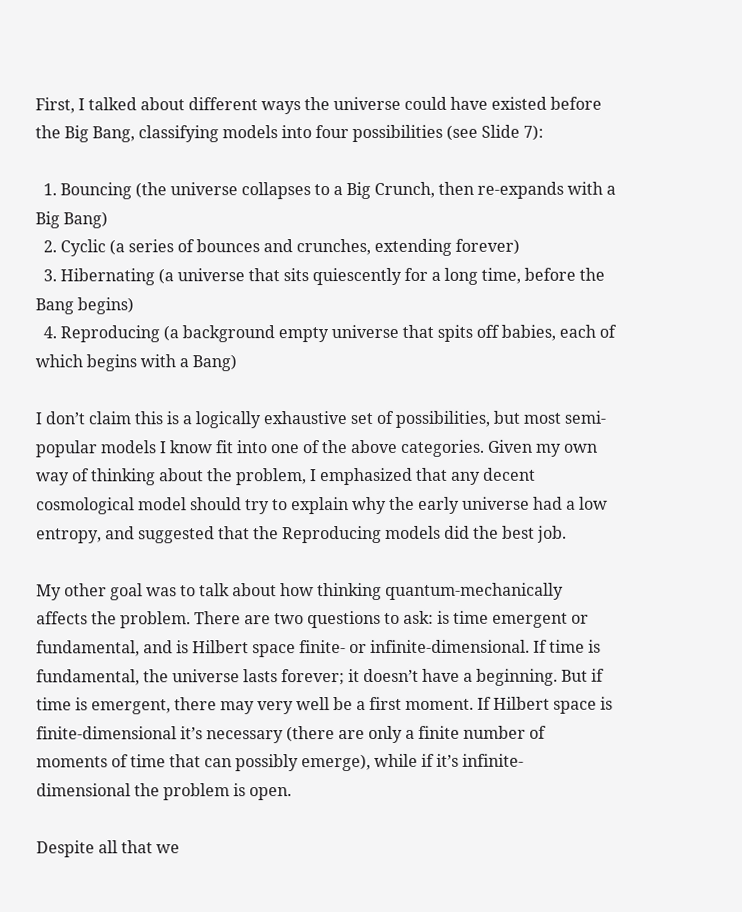First, I talked about different ways the universe could have existed before the Big Bang, classifying models into four possibilities (see Slide 7):

  1. Bouncing (the universe collapses to a Big Crunch, then re-expands with a Big Bang)
  2. Cyclic (a series of bounces and crunches, extending forever)
  3. Hibernating (a universe that sits quiescently for a long time, before the Bang begins)
  4. Reproducing (a background empty universe that spits off babies, each of which begins with a Bang)

I don’t claim this is a logically exhaustive set of possibilities, but most semi-popular models I know fit into one of the above categories. Given my own way of thinking about the problem, I emphasized that any decent cosmological model should try to explain why the early universe had a low entropy, and suggested that the Reproducing models did the best job.

My other goal was to talk about how thinking quantum-mechanically affects the problem. There are two questions to ask: is time emergent or fundamental, and is Hilbert space finite- or infinite-dimensional. If time is fundamental, the universe lasts forever; it doesn’t have a beginning. But if time is emergent, there may very well be a first moment. If Hilbert space is finite-dimensional it’s necessary (there are only a finite number of moments of time that can possibly emerge), while if it’s infinite-dimensional the problem is open.

Despite all that we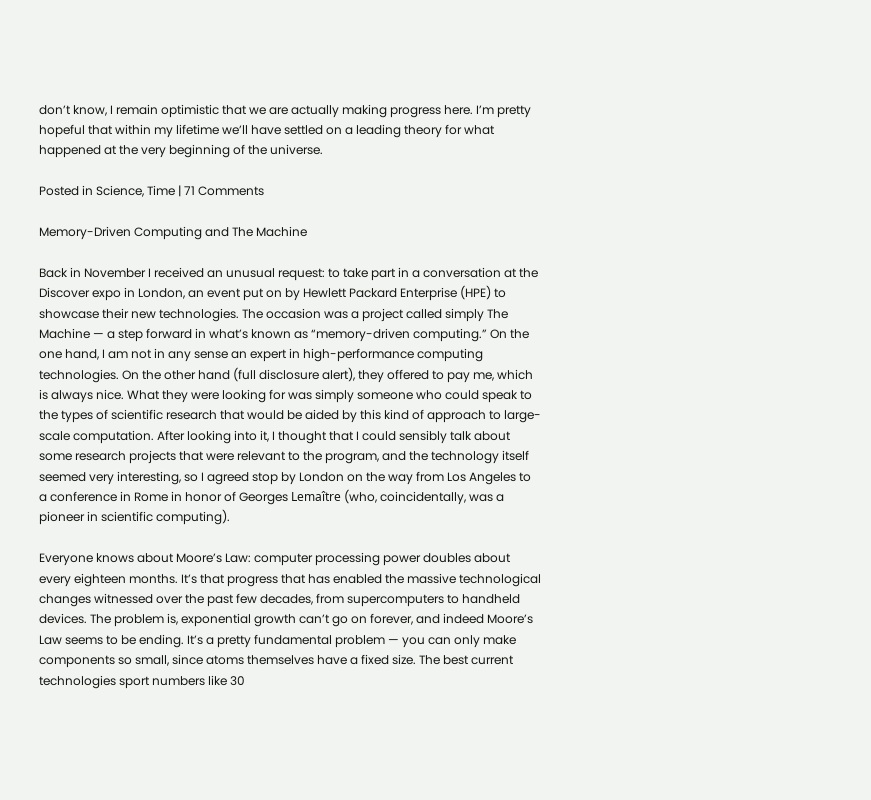don’t know, I remain optimistic that we are actually making progress here. I’m pretty hopeful that within my lifetime we’ll have settled on a leading theory for what happened at the very beginning of the universe.

Posted in Science, Time | 71 Comments

Memory-Driven Computing and The Machine

Back in November I received an unusual request: to take part in a conversation at the Discover expo in London, an event put on by Hewlett Packard Enterprise (HPE) to showcase their new technologies. The occasion was a project called simply The Machine — a step forward in what’s known as “memory-driven computing.” On the one hand, I am not in any sense an expert in high-performance computing technologies. On the other hand (full disclosure alert), they offered to pay me, which is always nice. What they were looking for was simply someone who could speak to the types of scientific research that would be aided by this kind of approach to large-scale computation. After looking into it, I thought that I could sensibly talk about some research projects that were relevant to the program, and the technology itself seemed very interesting, so I agreed stop by London on the way from Los Angeles to a conference in Rome in honor of Georges Lemaître (who, coincidentally, was a pioneer in scientific computing).

Everyone knows about Moore’s Law: computer processing power doubles about every eighteen months. It’s that progress that has enabled the massive technological changes witnessed over the past few decades, from supercomputers to handheld devices. The problem is, exponential growth can’t go on forever, and indeed Moore’s Law seems to be ending. It’s a pretty fundamental problem — you can only make components so small, since atoms themselves have a fixed size. The best current technologies sport numbers like 30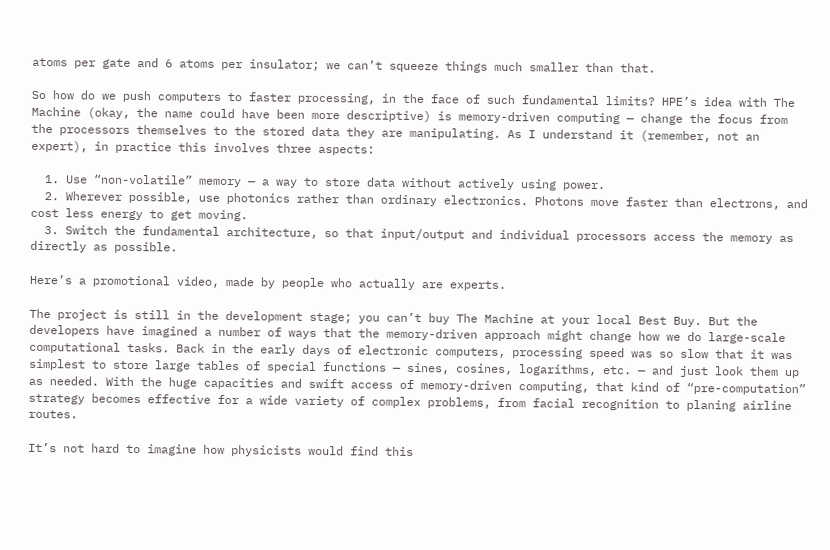atoms per gate and 6 atoms per insulator; we can’t squeeze things much smaller than that.

So how do we push computers to faster processing, in the face of such fundamental limits? HPE’s idea with The Machine (okay, the name could have been more descriptive) is memory-driven computing — change the focus from the processors themselves to the stored data they are manipulating. As I understand it (remember, not an expert), in practice this involves three aspects:

  1. Use “non-volatile” memory — a way to store data without actively using power.
  2. Wherever possible, use photonics rather than ordinary electronics. Photons move faster than electrons, and cost less energy to get moving.
  3. Switch the fundamental architecture, so that input/output and individual processors access the memory as directly as possible.

Here’s a promotional video, made by people who actually are experts.

The project is still in the development stage; you can’t buy The Machine at your local Best Buy. But the developers have imagined a number of ways that the memory-driven approach might change how we do large-scale computational tasks. Back in the early days of electronic computers, processing speed was so slow that it was simplest to store large tables of special functions — sines, cosines, logarithms, etc. — and just look them up as needed. With the huge capacities and swift access of memory-driven computing, that kind of “pre-computation” strategy becomes effective for a wide variety of complex problems, from facial recognition to planing airline routes.

It’s not hard to imagine how physicists would find this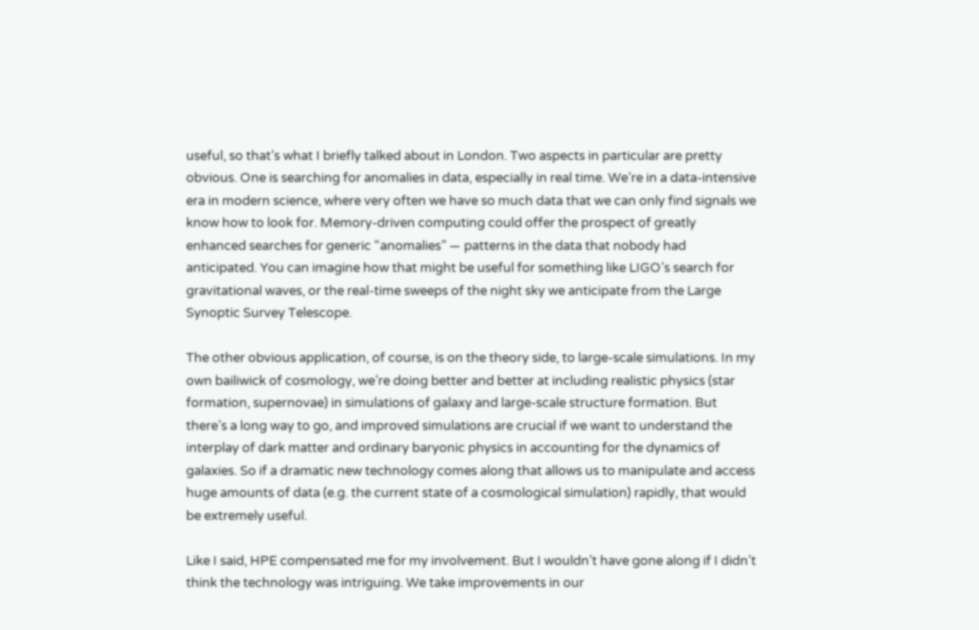useful, so that’s what I briefly talked about in London. Two aspects in particular are pretty obvious. One is searching for anomalies in data, especially in real time. We’re in a data-intensive era in modern science, where very often we have so much data that we can only find signals we know how to look for. Memory-driven computing could offer the prospect of greatly enhanced searches for generic “anomalies” — patterns in the data that nobody had anticipated. You can imagine how that might be useful for something like LIGO’s search for gravitational waves, or the real-time sweeps of the night sky we anticipate from the Large Synoptic Survey Telescope.

The other obvious application, of course, is on the theory side, to large-scale simulations. In my own bailiwick of cosmology, we’re doing better and better at including realistic physics (star formation, supernovae) in simulations of galaxy and large-scale structure formation. But there’s a long way to go, and improved simulations are crucial if we want to understand the interplay of dark matter and ordinary baryonic physics in accounting for the dynamics of galaxies. So if a dramatic new technology comes along that allows us to manipulate and access huge amounts of data (e.g. the current state of a cosmological simulation) rapidly, that would be extremely useful.

Like I said, HPE compensated me for my involvement. But I wouldn’t have gone along if I didn’t think the technology was intriguing. We take improvements in our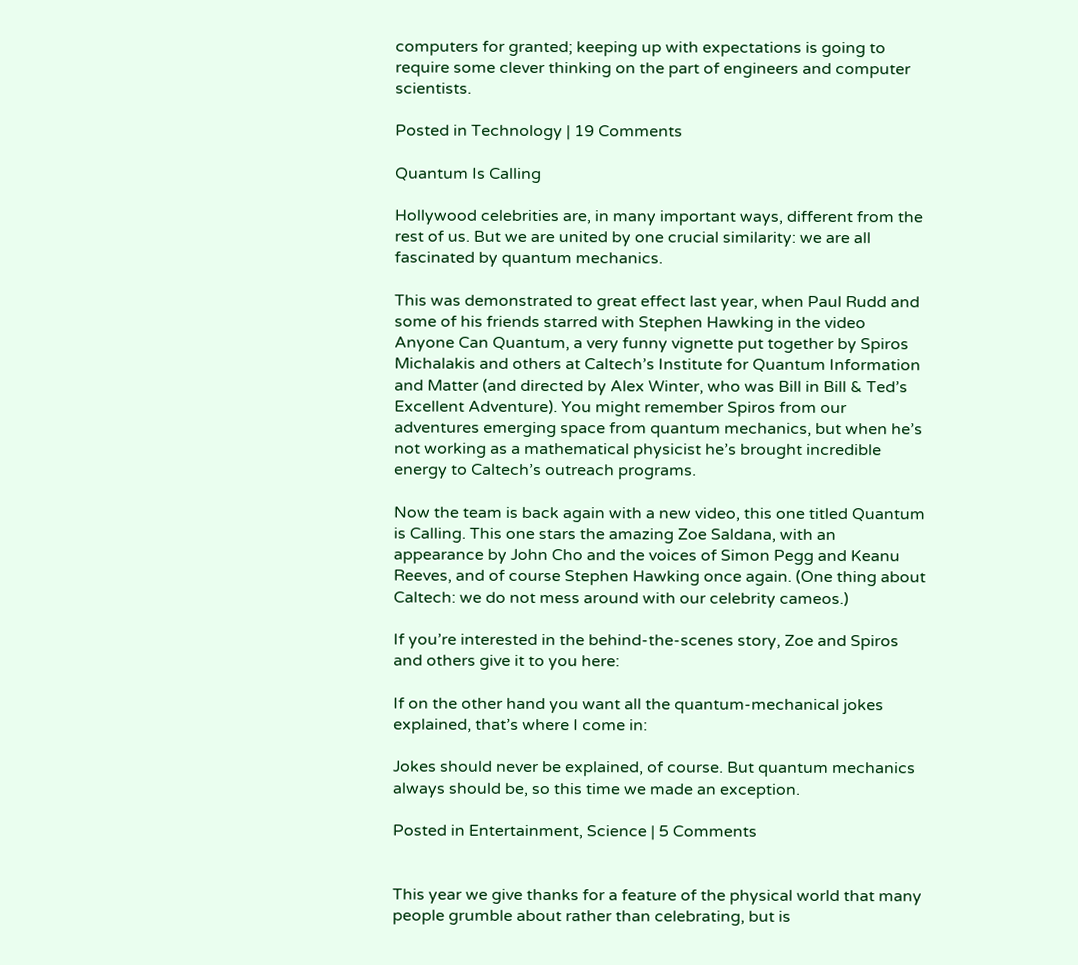computers for granted; keeping up with expectations is going to require some clever thinking on the part of engineers and computer scientists.

Posted in Technology | 19 Comments

Quantum Is Calling

Hollywood celebrities are, in many important ways, different from the rest of us. But we are united by one crucial similarity: we are all fascinated by quantum mechanics.

This was demonstrated to great effect last year, when Paul Rudd and some of his friends starred with Stephen Hawking in the video Anyone Can Quantum, a very funny vignette put together by Spiros Michalakis and others at Caltech’s Institute for Quantum Information and Matter (and directed by Alex Winter, who was Bill in Bill & Ted’s Excellent Adventure). You might remember Spiros from our adventures emerging space from quantum mechanics, but when he’s not working as a mathematical physicist he’s brought incredible energy to Caltech’s outreach programs.

Now the team is back again with a new video, this one titled Quantum is Calling. This one stars the amazing Zoe Saldana, with an appearance by John Cho and the voices of Simon Pegg and Keanu Reeves, and of course Stephen Hawking once again. (One thing about Caltech: we do not mess around with our celebrity cameos.)

If you’re interested in the behind-the-scenes story, Zoe and Spiros and others give it to you here:

If on the other hand you want all the quantum-mechanical jokes explained, that’s where I come in:

Jokes should never be explained, of course. But quantum mechanics always should be, so this time we made an exception.

Posted in Entertainment, Science | 5 Comments


This year we give thanks for a feature of the physical world that many people grumble about rather than celebrating, but is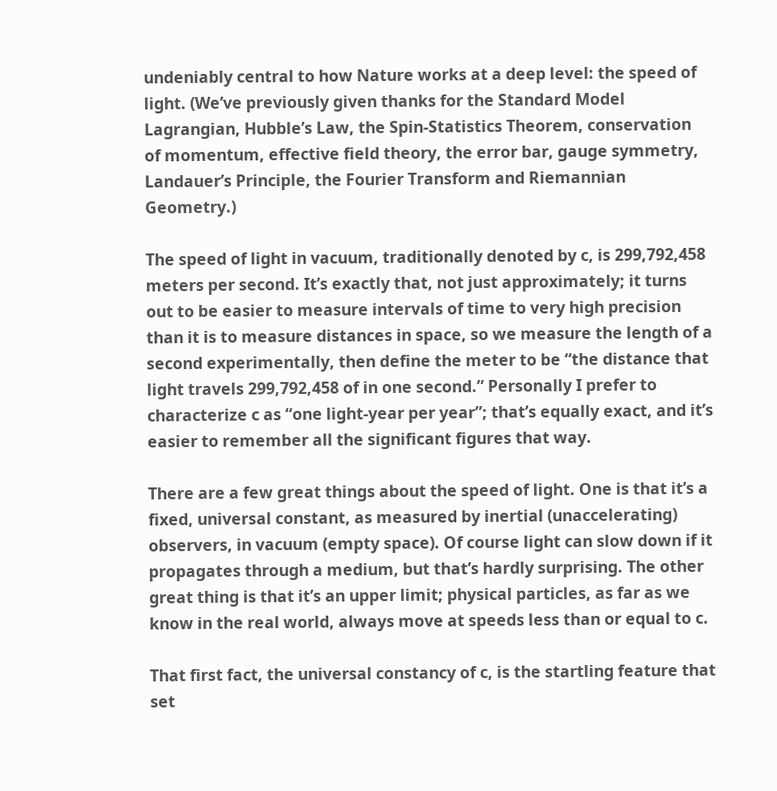undeniably central to how Nature works at a deep level: the speed of light. (We’ve previously given thanks for the Standard Model Lagrangian, Hubble’s Law, the Spin-Statistics Theorem, conservation of momentum, effective field theory, the error bar, gauge symmetry, Landauer’s Principle, the Fourier Transform and Riemannian Geometry.)

The speed of light in vacuum, traditionally denoted by c, is 299,792,458 meters per second. It’s exactly that, not just approximately; it turns out to be easier to measure intervals of time to very high precision than it is to measure distances in space, so we measure the length of a second experimentally, then define the meter to be “the distance that light travels 299,792,458 of in one second.” Personally I prefer to characterize c as “one light-year per year”; that’s equally exact, and it’s easier to remember all the significant figures that way.

There are a few great things about the speed of light. One is that it’s a fixed, universal constant, as measured by inertial (unaccelerating) observers, in vacuum (empty space). Of course light can slow down if it propagates through a medium, but that’s hardly surprising. The other great thing is that it’s an upper limit; physical particles, as far as we know in the real world, always move at speeds less than or equal to c.

That first fact, the universal constancy of c, is the startling feature that set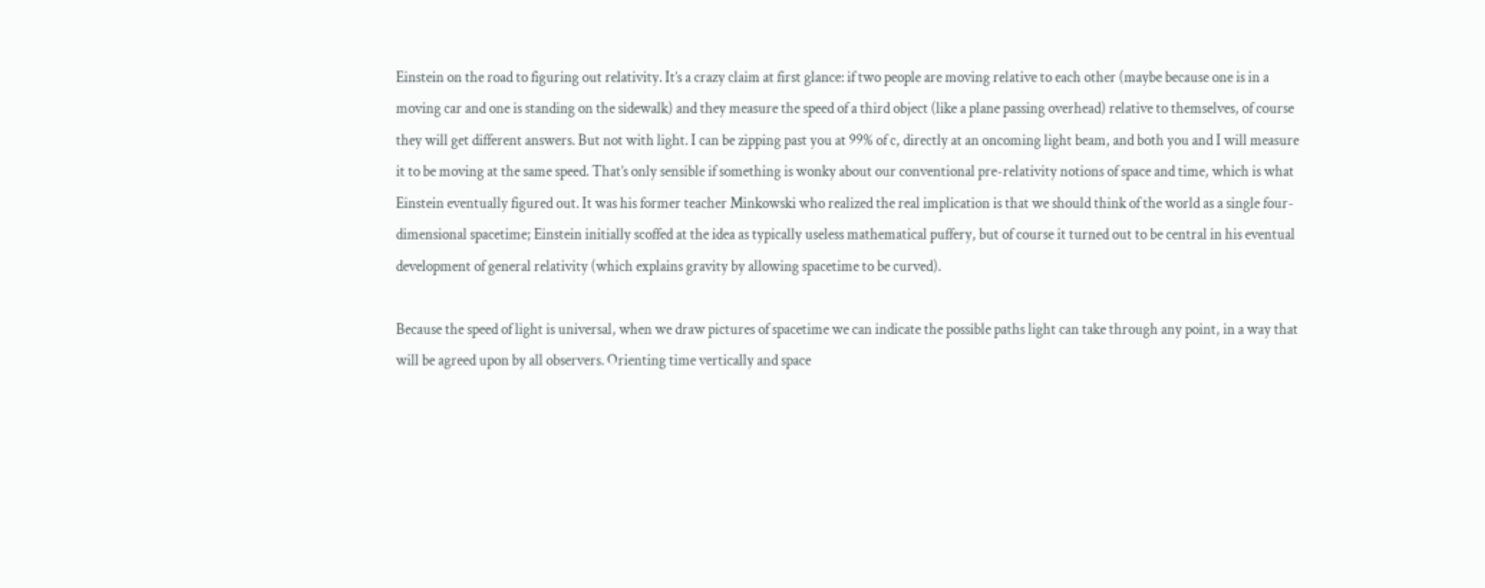Einstein on the road to figuring out relativity. It’s a crazy claim at first glance: if two people are moving relative to each other (maybe because one is in a moving car and one is standing on the sidewalk) and they measure the speed of a third object (like a plane passing overhead) relative to themselves, of course they will get different answers. But not with light. I can be zipping past you at 99% of c, directly at an oncoming light beam, and both you and I will measure it to be moving at the same speed. That’s only sensible if something is wonky about our conventional pre-relativity notions of space and time, which is what Einstein eventually figured out. It was his former teacher Minkowski who realized the real implication is that we should think of the world as a single four-dimensional spacetime; Einstein initially scoffed at the idea as typically useless mathematical puffery, but of course it turned out to be central in his eventual development of general relativity (which explains gravity by allowing spacetime to be curved).

Because the speed of light is universal, when we draw pictures of spacetime we can indicate the possible paths light can take through any point, in a way that will be agreed upon by all observers. Orienting time vertically and space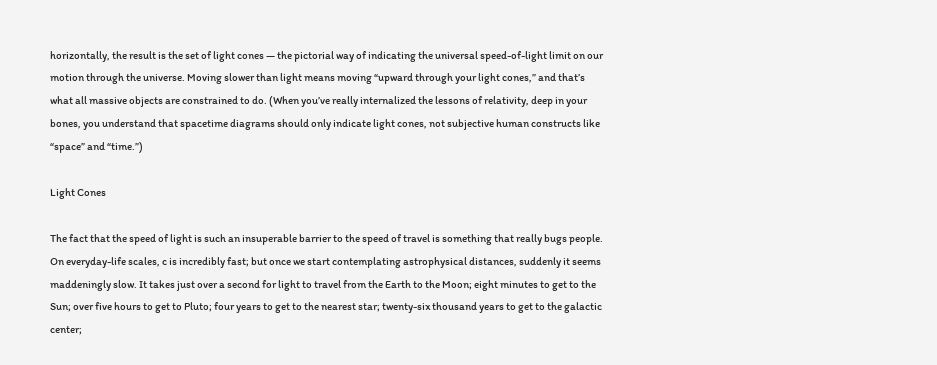horizontally, the result is the set of light cones — the pictorial way of indicating the universal speed-of-light limit on our motion through the universe. Moving slower than light means moving “upward through your light cones,” and that’s what all massive objects are constrained to do. (When you’ve really internalized the lessons of relativity, deep in your bones, you understand that spacetime diagrams should only indicate light cones, not subjective human constructs like “space” and “time.”)

Light Cones

The fact that the speed of light is such an insuperable barrier to the speed of travel is something that really bugs people. On everyday-life scales, c is incredibly fast; but once we start contemplating astrophysical distances, suddenly it seems maddeningly slow. It takes just over a second for light to travel from the Earth to the Moon; eight minutes to get to the Sun; over five hours to get to Pluto; four years to get to the nearest star; twenty-six thousand years to get to the galactic center;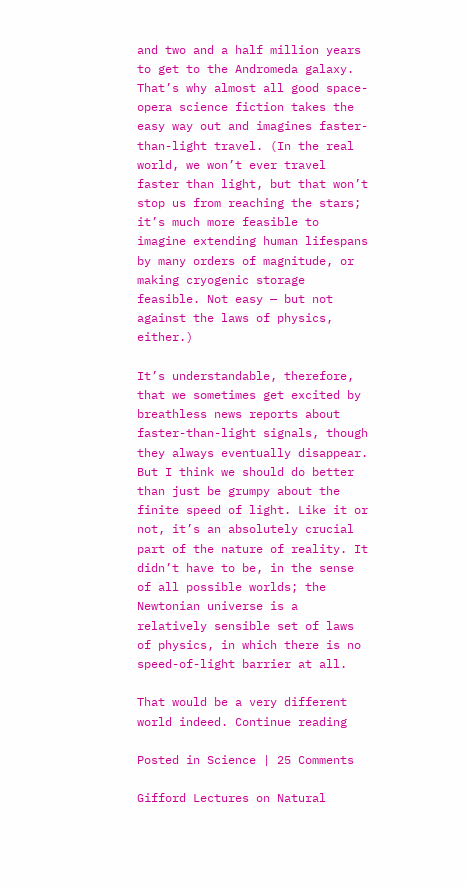and two and a half million years to get to the Andromeda galaxy. That’s why almost all good space-opera science fiction takes the easy way out and imagines faster-than-light travel. (In the real world, we won’t ever travel faster than light, but that won’t stop us from reaching the stars; it’s much more feasible to imagine extending human lifespans by many orders of magnitude, or making cryogenic storage feasible. Not easy — but not against the laws of physics, either.)

It’s understandable, therefore, that we sometimes get excited by breathless news reports about faster-than-light signals, though they always eventually disappear. But I think we should do better than just be grumpy about the finite speed of light. Like it or not, it’s an absolutely crucial part of the nature of reality. It didn’t have to be, in the sense of all possible worlds; the Newtonian universe is a relatively sensible set of laws of physics, in which there is no speed-of-light barrier at all.

That would be a very different world indeed. Continue reading

Posted in Science | 25 Comments

Gifford Lectures on Natural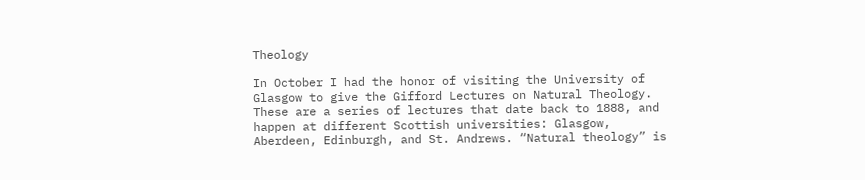Theology

In October I had the honor of visiting the University of Glasgow to give the Gifford Lectures on Natural Theology. These are a series of lectures that date back to 1888, and happen at different Scottish universities: Glasgow, Aberdeen, Edinburgh, and St. Andrews. “Natural theology” is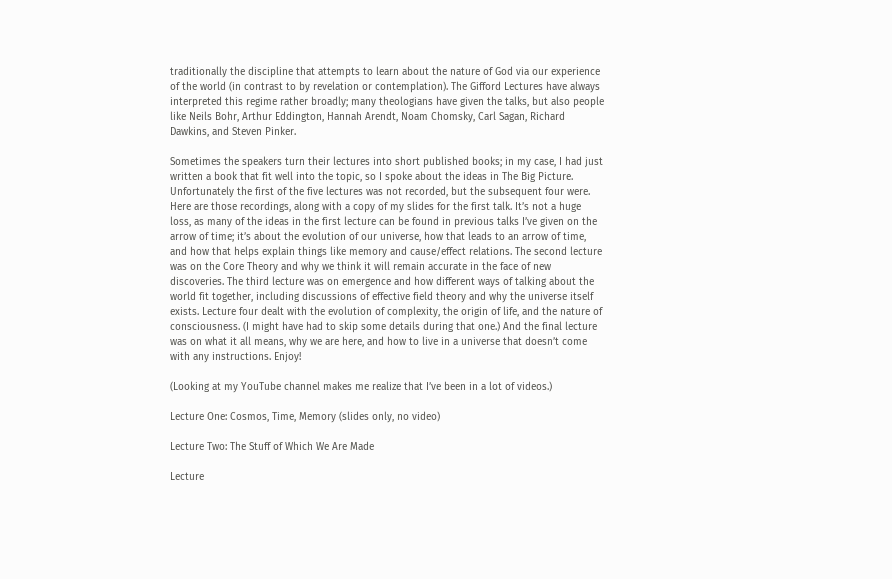traditionally the discipline that attempts to learn about the nature of God via our experience of the world (in contrast to by revelation or contemplation). The Gifford Lectures have always interpreted this regime rather broadly; many theologians have given the talks, but also people like Neils Bohr, Arthur Eddington, Hannah Arendt, Noam Chomsky, Carl Sagan, Richard Dawkins, and Steven Pinker.

Sometimes the speakers turn their lectures into short published books; in my case, I had just written a book that fit well into the topic, so I spoke about the ideas in The Big Picture. Unfortunately the first of the five lectures was not recorded, but the subsequent four were. Here are those recordings, along with a copy of my slides for the first talk. It’s not a huge loss, as many of the ideas in the first lecture can be found in previous talks I’ve given on the arrow of time; it’s about the evolution of our universe, how that leads to an arrow of time, and how that helps explain things like memory and cause/effect relations. The second lecture was on the Core Theory and why we think it will remain accurate in the face of new discoveries. The third lecture was on emergence and how different ways of talking about the world fit together, including discussions of effective field theory and why the universe itself exists. Lecture four dealt with the evolution of complexity, the origin of life, and the nature of consciousness. (I might have had to skip some details during that one.) And the final lecture was on what it all means, why we are here, and how to live in a universe that doesn’t come with any instructions. Enjoy!

(Looking at my YouTube channel makes me realize that I’ve been in a lot of videos.)

Lecture One: Cosmos, Time, Memory (slides only, no video)

Lecture Two: The Stuff of Which We Are Made

Lecture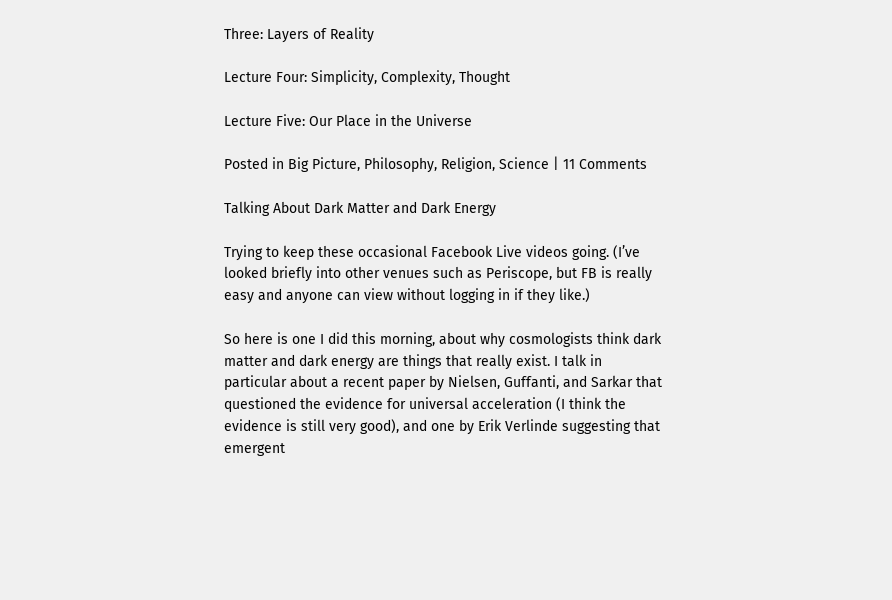Three: Layers of Reality

Lecture Four: Simplicity, Complexity, Thought

Lecture Five: Our Place in the Universe

Posted in Big Picture, Philosophy, Religion, Science | 11 Comments

Talking About Dark Matter and Dark Energy

Trying to keep these occasional Facebook Live videos going. (I’ve looked briefly into other venues such as Periscope, but FB is really easy and anyone can view without logging in if they like.)

So here is one I did this morning, about why cosmologists think dark matter and dark energy are things that really exist. I talk in particular about a recent paper by Nielsen, Guffanti, and Sarkar that questioned the evidence for universal acceleration (I think the evidence is still very good), and one by Erik Verlinde suggesting that emergent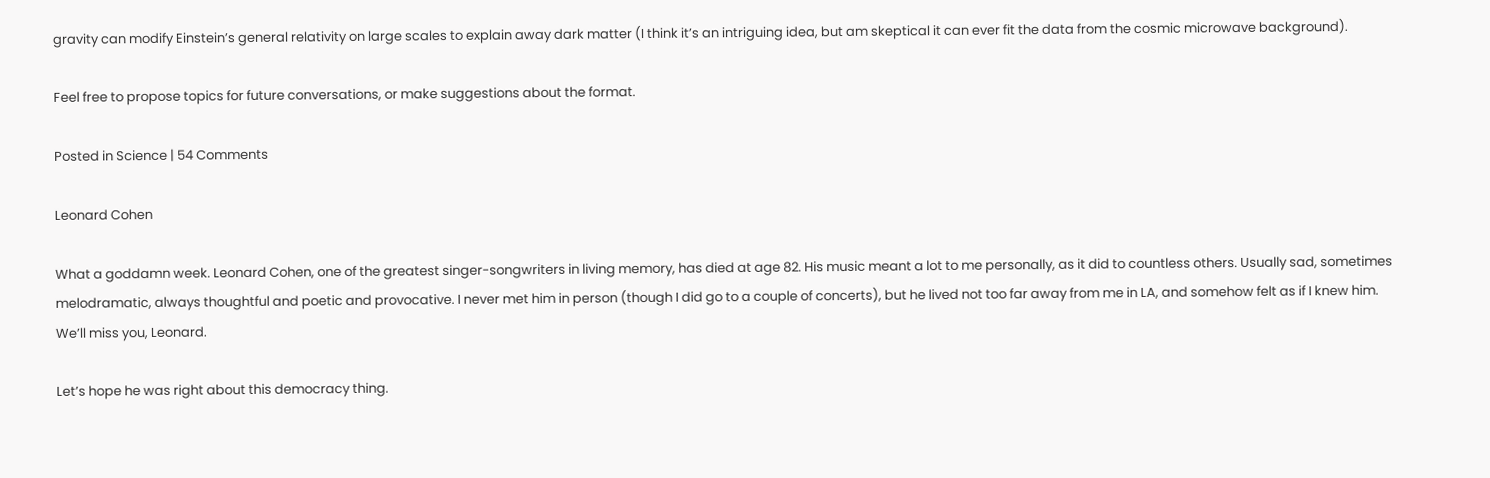gravity can modify Einstein’s general relativity on large scales to explain away dark matter (I think it’s an intriguing idea, but am skeptical it can ever fit the data from the cosmic microwave background).

Feel free to propose topics for future conversations, or make suggestions about the format.

Posted in Science | 54 Comments

Leonard Cohen

What a goddamn week. Leonard Cohen, one of the greatest singer-songwriters in living memory, has died at age 82. His music meant a lot to me personally, as it did to countless others. Usually sad, sometimes melodramatic, always thoughtful and poetic and provocative. I never met him in person (though I did go to a couple of concerts), but he lived not too far away from me in LA, and somehow felt as if I knew him. We’ll miss you, Leonard.

Let’s hope he was right about this democracy thing.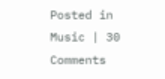Posted in Music | 30 Comments